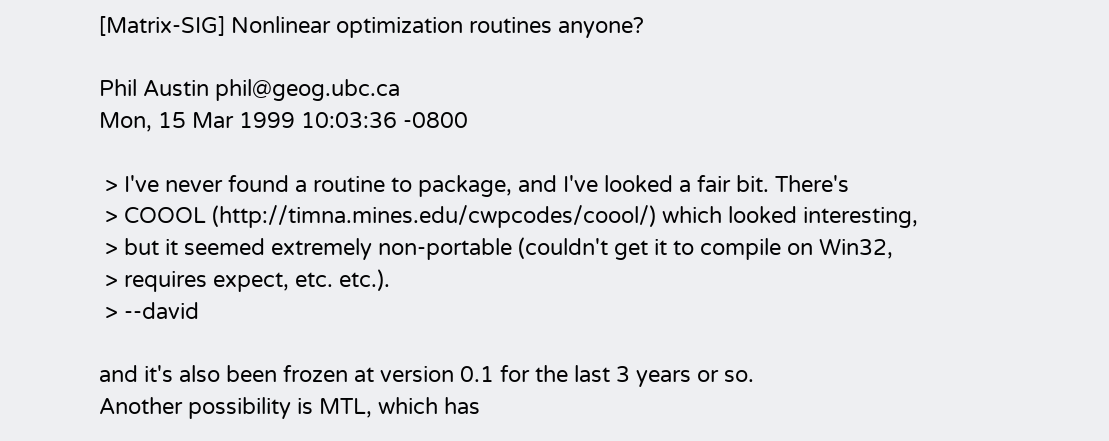[Matrix-SIG] Nonlinear optimization routines anyone?

Phil Austin phil@geog.ubc.ca
Mon, 15 Mar 1999 10:03:36 -0800

 > I've never found a routine to package, and I've looked a fair bit. There's
 > COOOL (http://timna.mines.edu/cwpcodes/coool/) which looked interesting,
 > but it seemed extremely non-portable (couldn't get it to compile on Win32,
 > requires expect, etc. etc.).
 > --david

and it's also been frozen at version 0.1 for the last 3 years or so.
Another possibility is MTL, which has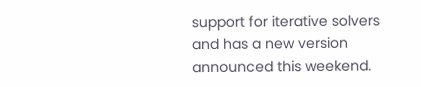support for iterative solvers
and has a new version announced this weekend.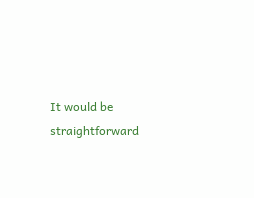It would be
straightforward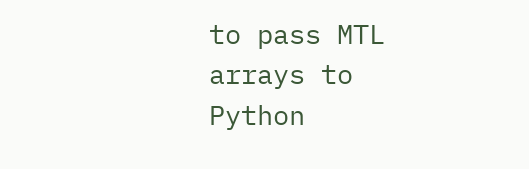to pass MTL arrays to Python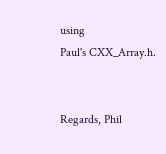using
Paul's CXX_Array.h.


Regards, Phil